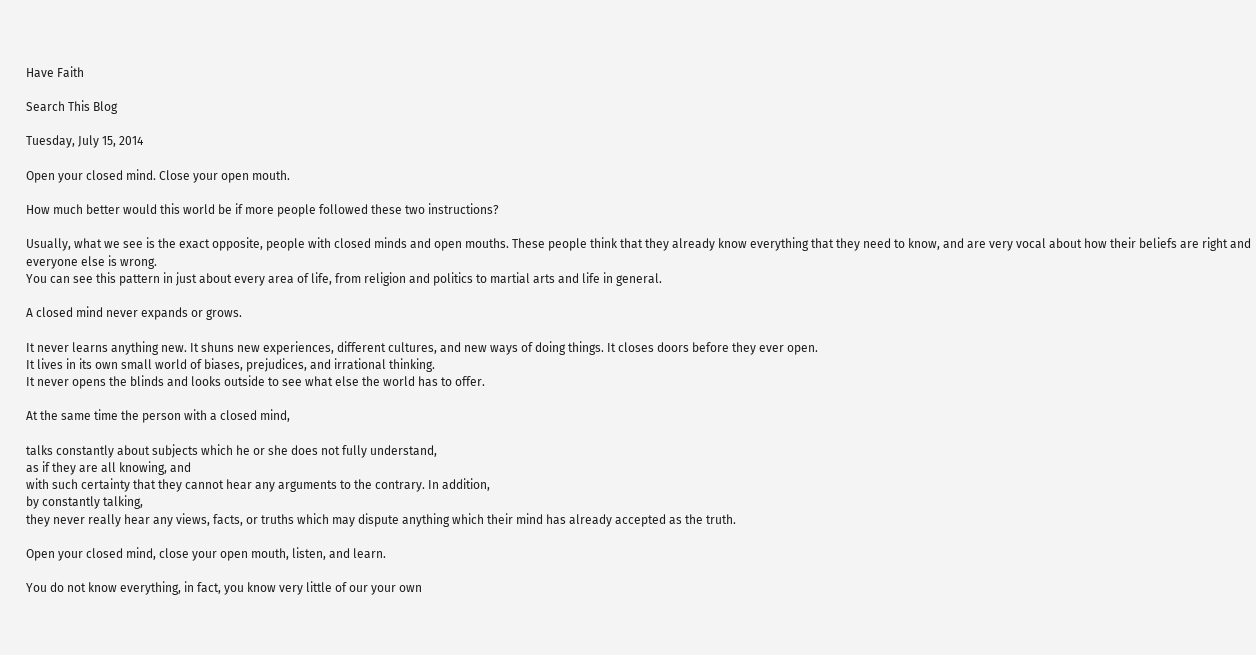Have Faith

Search This Blog

Tuesday, July 15, 2014

Open your closed mind. Close your open mouth.

How much better would this world be if more people followed these two instructions?

Usually, what we see is the exact opposite, people with closed minds and open mouths. These people think that they already know everything that they need to know, and are very vocal about how their beliefs are right and everyone else is wrong.
You can see this pattern in just about every area of life, from religion and politics to martial arts and life in general.

A closed mind never expands or grows.

It never learns anything new. It shuns new experiences, different cultures, and new ways of doing things. It closes doors before they ever open.
It lives in its own small world of biases, prejudices, and irrational thinking.
It never opens the blinds and looks outside to see what else the world has to offer.

At the same time the person with a closed mind,

talks constantly about subjects which he or she does not fully understand,
as if they are all knowing, and
with such certainty that they cannot hear any arguments to the contrary. In addition,
by constantly talking,
they never really hear any views, facts, or truths which may dispute anything which their mind has already accepted as the truth.

Open your closed mind, close your open mouth, listen, and learn.

You do not know everything, in fact, you know very little of our your own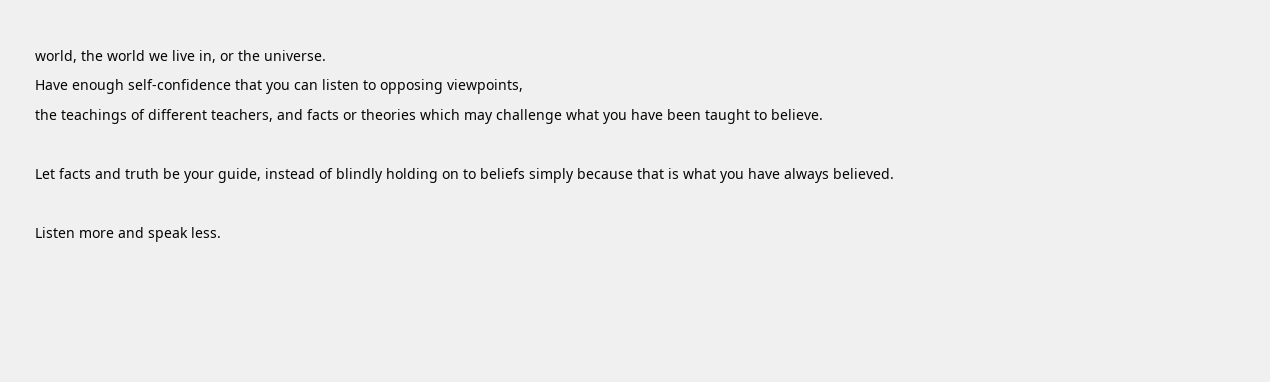world, the world we live in, or the universe.
Have enough self-confidence that you can listen to opposing viewpoints,
the teachings of different teachers, and facts or theories which may challenge what you have been taught to believe.

Let facts and truth be your guide, instead of blindly holding on to beliefs simply because that is what you have always believed.

Listen more and speak less.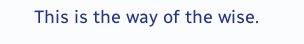This is the way of the wise.